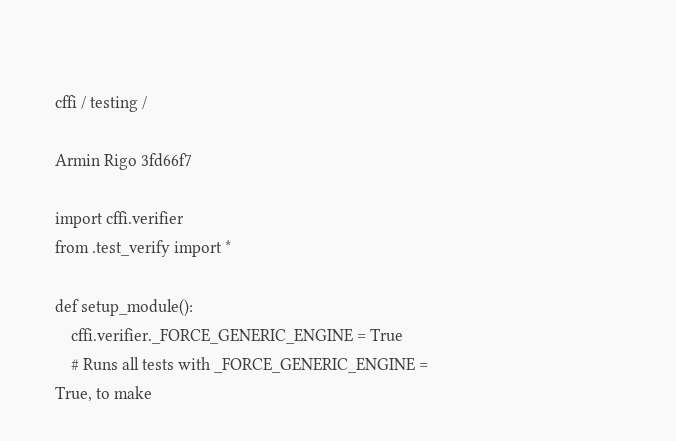cffi / testing /

Armin Rigo 3fd66f7

import cffi.verifier
from .test_verify import *

def setup_module():
    cffi.verifier._FORCE_GENERIC_ENGINE = True
    # Runs all tests with _FORCE_GENERIC_ENGINE = True, to make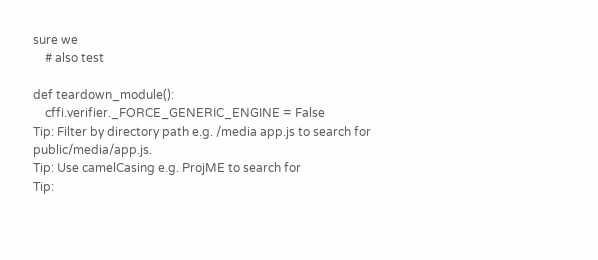sure we
    # also test

def teardown_module():
    cffi.verifier._FORCE_GENERIC_ENGINE = False
Tip: Filter by directory path e.g. /media app.js to search for public/media/app.js.
Tip: Use camelCasing e.g. ProjME to search for
Tip: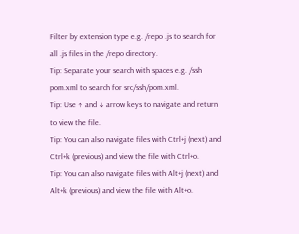Filter by extension type e.g. /repo .js to search for all .js files in the /repo directory.
Tip: Separate your search with spaces e.g. /ssh pom.xml to search for src/ssh/pom.xml.
Tip: Use ↑ and ↓ arrow keys to navigate and return to view the file.
Tip: You can also navigate files with Ctrl+j (next) and Ctrl+k (previous) and view the file with Ctrl+o.
Tip: You can also navigate files with Alt+j (next) and Alt+k (previous) and view the file with Alt+o.